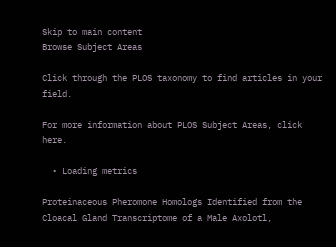Skip to main content
Browse Subject Areas

Click through the PLOS taxonomy to find articles in your field.

For more information about PLOS Subject Areas, click here.

  • Loading metrics

Proteinaceous Pheromone Homologs Identified from the Cloacal Gland Transcriptome of a Male Axolotl,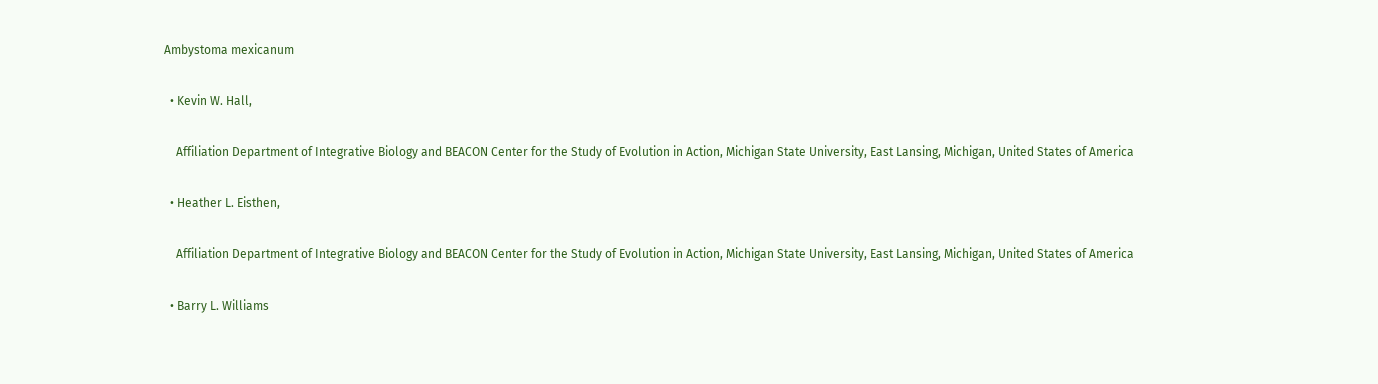Ambystoma mexicanum

  • Kevin W. Hall,

    Affiliation Department of Integrative Biology and BEACON Center for the Study of Evolution in Action, Michigan State University, East Lansing, Michigan, United States of America

  • Heather L. Eisthen,

    Affiliation Department of Integrative Biology and BEACON Center for the Study of Evolution in Action, Michigan State University, East Lansing, Michigan, United States of America

  • Barry L. Williams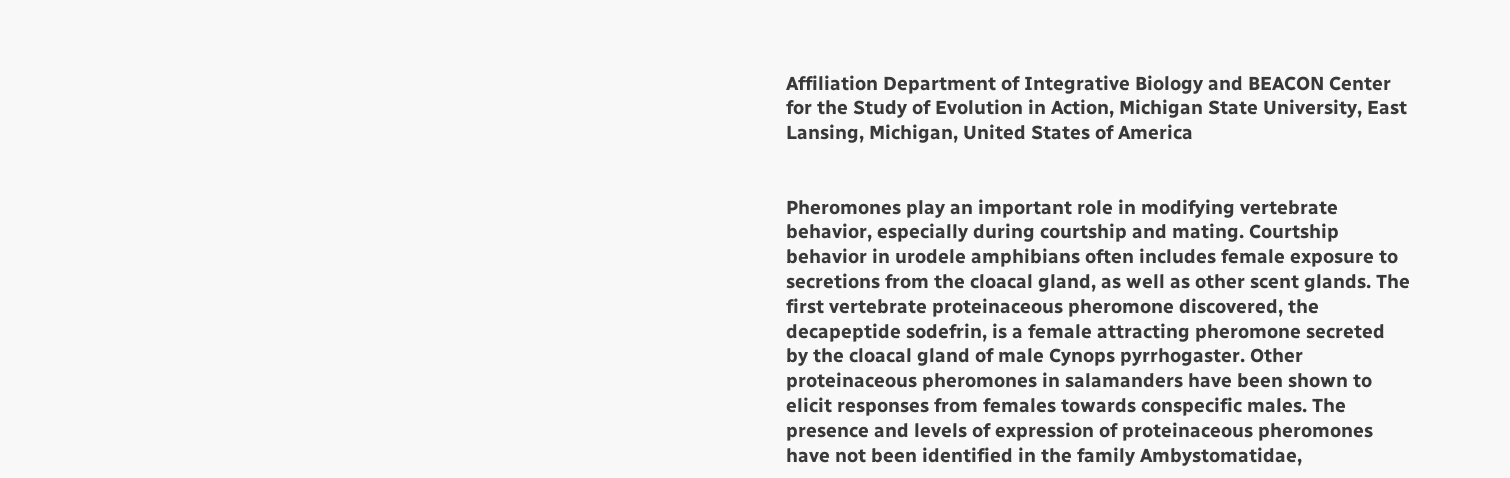Affiliation Department of Integrative Biology and BEACON Center for the Study of Evolution in Action, Michigan State University, East Lansing, Michigan, United States of America


Pheromones play an important role in modifying vertebrate behavior, especially during courtship and mating. Courtship behavior in urodele amphibians often includes female exposure to secretions from the cloacal gland, as well as other scent glands. The first vertebrate proteinaceous pheromone discovered, the decapeptide sodefrin, is a female attracting pheromone secreted by the cloacal gland of male Cynops pyrrhogaster. Other proteinaceous pheromones in salamanders have been shown to elicit responses from females towards conspecific males. The presence and levels of expression of proteinaceous pheromones have not been identified in the family Ambystomatidae,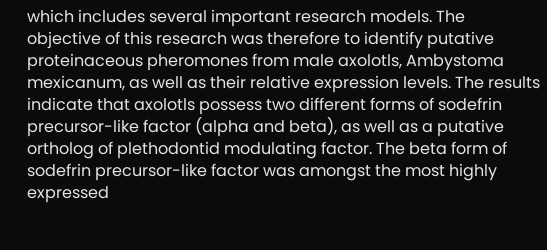which includes several important research models. The objective of this research was therefore to identify putative proteinaceous pheromones from male axolotls, Ambystoma mexicanum, as well as their relative expression levels. The results indicate that axolotls possess two different forms of sodefrin precursor-like factor (alpha and beta), as well as a putative ortholog of plethodontid modulating factor. The beta form of sodefrin precursor-like factor was amongst the most highly expressed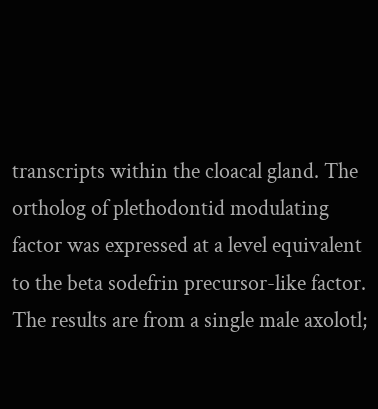transcripts within the cloacal gland. The ortholog of plethodontid modulating factor was expressed at a level equivalent to the beta sodefrin precursor-like factor. The results are from a single male axolotl;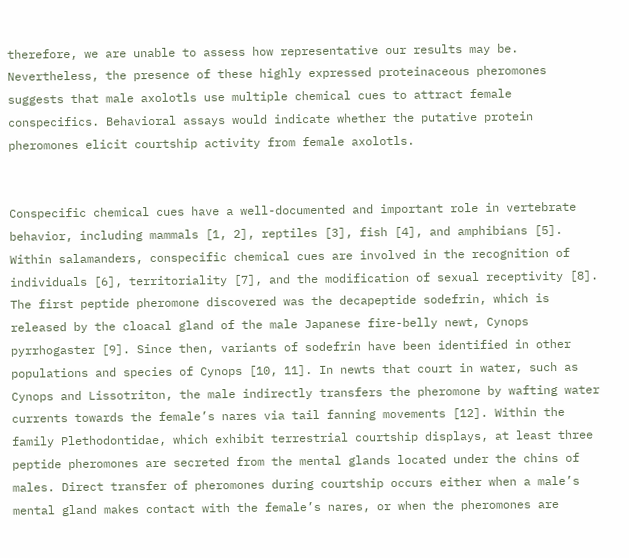therefore, we are unable to assess how representative our results may be. Nevertheless, the presence of these highly expressed proteinaceous pheromones suggests that male axolotls use multiple chemical cues to attract female conspecifics. Behavioral assays would indicate whether the putative protein pheromones elicit courtship activity from female axolotls.


Conspecific chemical cues have a well-documented and important role in vertebrate behavior, including mammals [1, 2], reptiles [3], fish [4], and amphibians [5]. Within salamanders, conspecific chemical cues are involved in the recognition of individuals [6], territoriality [7], and the modification of sexual receptivity [8]. The first peptide pheromone discovered was the decapeptide sodefrin, which is released by the cloacal gland of the male Japanese fire-belly newt, Cynops pyrrhogaster [9]. Since then, variants of sodefrin have been identified in other populations and species of Cynops [10, 11]. In newts that court in water, such as Cynops and Lissotriton, the male indirectly transfers the pheromone by wafting water currents towards the female’s nares via tail fanning movements [12]. Within the family Plethodontidae, which exhibit terrestrial courtship displays, at least three peptide pheromones are secreted from the mental glands located under the chins of males. Direct transfer of pheromones during courtship occurs either when a male’s mental gland makes contact with the female’s nares, or when the pheromones are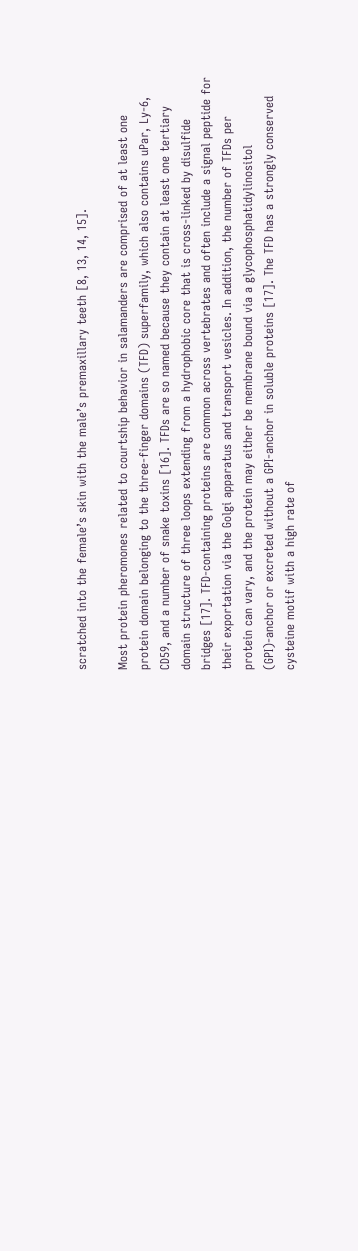scratched into the female’s skin with the male’s premaxillary teeth [8, 13, 14, 15].

Most protein pheromones related to courtship behavior in salamanders are comprised of at least one protein domain belonging to the three-finger domains (TFD) superfamily, which also contains uPar, Ly-6, CD59, and a number of snake toxins [16]. TFDs are so named because they contain at least one tertiary domain structure of three loops extending from a hydrophobic core that is cross-linked by disulfide bridges [17]. TFD-containing proteins are common across vertebrates and often include a signal peptide for their exportation via the Golgi apparatus and transport vesicles. In addition, the number of TFDs per protein can vary, and the protein may either be membrane bound via a glycophosphatidylinositol (GPI)-anchor or excreted without a GPI-anchor in soluble proteins [17]. The TFD has a strongly conserved cysteine motif with a high rate of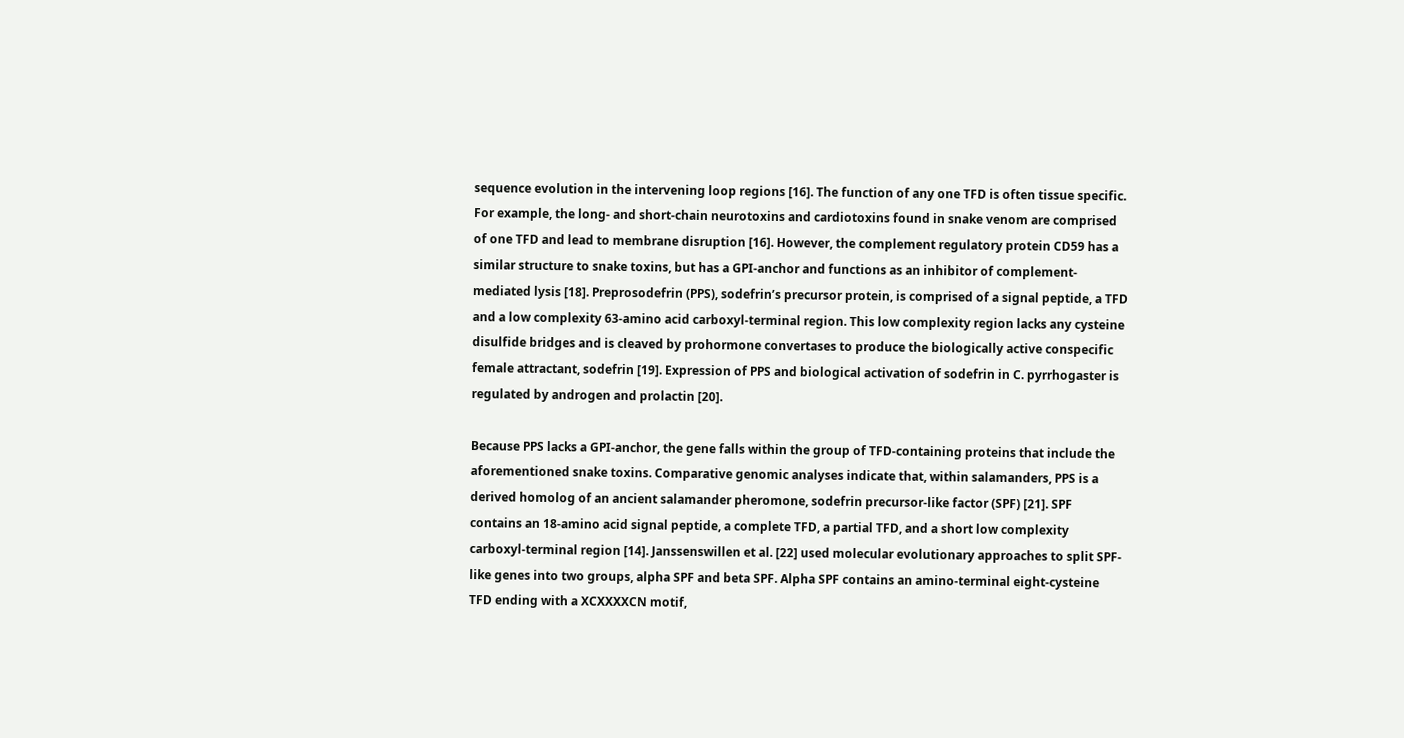sequence evolution in the intervening loop regions [16]. The function of any one TFD is often tissue specific. For example, the long- and short-chain neurotoxins and cardiotoxins found in snake venom are comprised of one TFD and lead to membrane disruption [16]. However, the complement regulatory protein CD59 has a similar structure to snake toxins, but has a GPI-anchor and functions as an inhibitor of complement-mediated lysis [18]. Preprosodefrin (PPS), sodefrin’s precursor protein, is comprised of a signal peptide, a TFD and a low complexity 63-amino acid carboxyl-terminal region. This low complexity region lacks any cysteine disulfide bridges and is cleaved by prohormone convertases to produce the biologically active conspecific female attractant, sodefrin [19]. Expression of PPS and biological activation of sodefrin in C. pyrrhogaster is regulated by androgen and prolactin [20].

Because PPS lacks a GPI-anchor, the gene falls within the group of TFD-containing proteins that include the aforementioned snake toxins. Comparative genomic analyses indicate that, within salamanders, PPS is a derived homolog of an ancient salamander pheromone, sodefrin precursor-like factor (SPF) [21]. SPF contains an 18-amino acid signal peptide, a complete TFD, a partial TFD, and a short low complexity carboxyl-terminal region [14]. Janssenswillen et al. [22] used molecular evolutionary approaches to split SPF-like genes into two groups, alpha SPF and beta SPF. Alpha SPF contains an amino-terminal eight-cysteine TFD ending with a XCXXXXCN motif,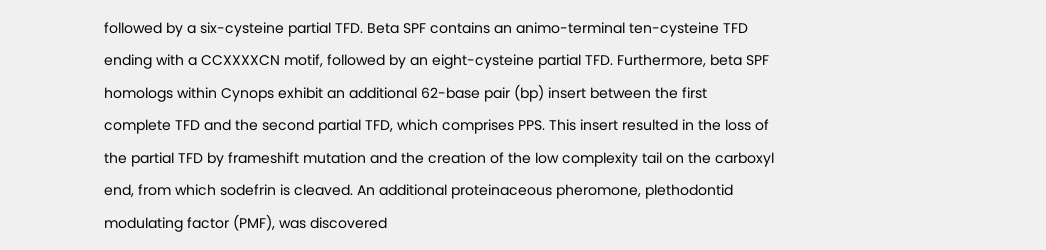followed by a six-cysteine partial TFD. Beta SPF contains an animo-terminal ten-cysteine TFD ending with a CCXXXXCN motif, followed by an eight-cysteine partial TFD. Furthermore, beta SPF homologs within Cynops exhibit an additional 62-base pair (bp) insert between the first complete TFD and the second partial TFD, which comprises PPS. This insert resulted in the loss of the partial TFD by frameshift mutation and the creation of the low complexity tail on the carboxyl end, from which sodefrin is cleaved. An additional proteinaceous pheromone, plethodontid modulating factor (PMF), was discovered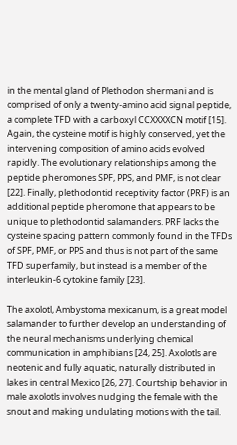in the mental gland of Plethodon shermani and is comprised of only a twenty-amino acid signal peptide, a complete TFD with a carboxyl CCXXXXCN motif [15]. Again, the cysteine motif is highly conserved, yet the intervening composition of amino acids evolved rapidly. The evolutionary relationships among the peptide pheromones SPF, PPS, and PMF, is not clear [22]. Finally, plethodontid receptivity factor (PRF) is an additional peptide pheromone that appears to be unique to plethodontid salamanders. PRF lacks the cysteine spacing pattern commonly found in the TFDs of SPF, PMF, or PPS and thus is not part of the same TFD superfamily, but instead is a member of the interleukin-6 cytokine family [23].

The axolotl, Ambystoma mexicanum, is a great model salamander to further develop an understanding of the neural mechanisms underlying chemical communication in amphibians [24, 25]. Axolotls are neotenic and fully aquatic, naturally distributed in lakes in central Mexico [26, 27]. Courtship behavior in male axolotls involves nudging the female with the snout and making undulating motions with the tail.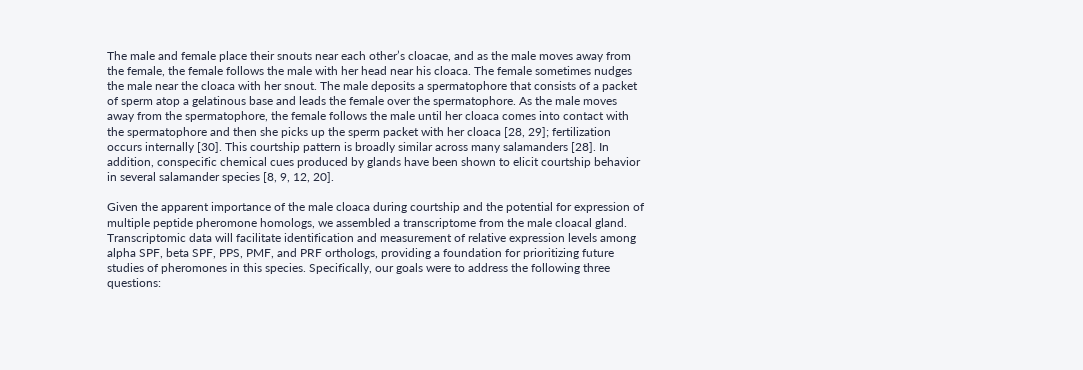The male and female place their snouts near each other’s cloacae, and as the male moves away from the female, the female follows the male with her head near his cloaca. The female sometimes nudges the male near the cloaca with her snout. The male deposits a spermatophore that consists of a packet of sperm atop a gelatinous base and leads the female over the spermatophore. As the male moves away from the spermatophore, the female follows the male until her cloaca comes into contact with the spermatophore and then she picks up the sperm packet with her cloaca [28, 29]; fertilization occurs internally [30]. This courtship pattern is broadly similar across many salamanders [28]. In addition, conspecific chemical cues produced by glands have been shown to elicit courtship behavior in several salamander species [8, 9, 12, 20].

Given the apparent importance of the male cloaca during courtship and the potential for expression of multiple peptide pheromone homologs, we assembled a transcriptome from the male cloacal gland. Transcriptomic data will facilitate identification and measurement of relative expression levels among alpha SPF, beta SPF, PPS, PMF, and PRF orthologs, providing a foundation for prioritizing future studies of pheromones in this species. Specifically, our goals were to address the following three questions: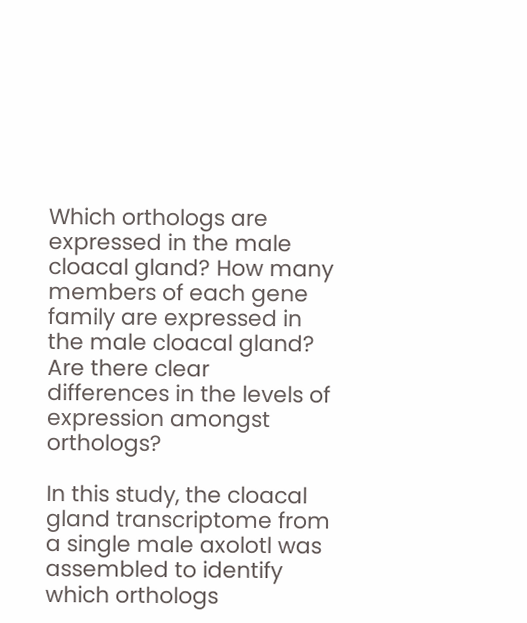Which orthologs are expressed in the male cloacal gland? How many members of each gene family are expressed in the male cloacal gland? Are there clear differences in the levels of expression amongst orthologs?

In this study, the cloacal gland transcriptome from a single male axolotl was assembled to identify which orthologs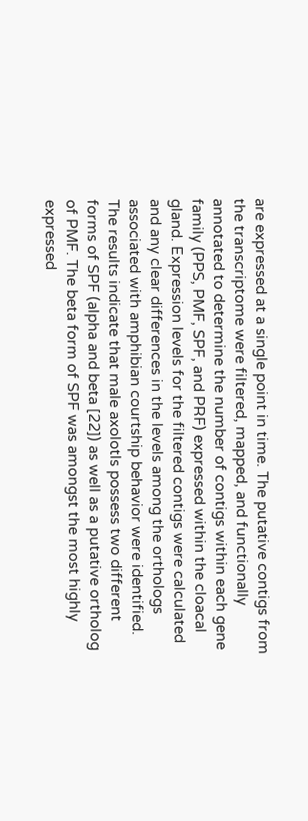are expressed at a single point in time. The putative contigs from the transcriptome were filtered, mapped, and functionally annotated to determine the number of contigs within each gene family (PPS, PMF, SPF, and PRF) expressed within the cloacal gland. Expression levels for the filtered contigs were calculated and any clear differences in the levels among the orthologs associated with amphibian courtship behavior were identified. The results indicate that male axolotls possess two different forms of SPF (alpha and beta [22]) as well as a putative ortholog of PMF. The beta form of SPF was amongst the most highly expressed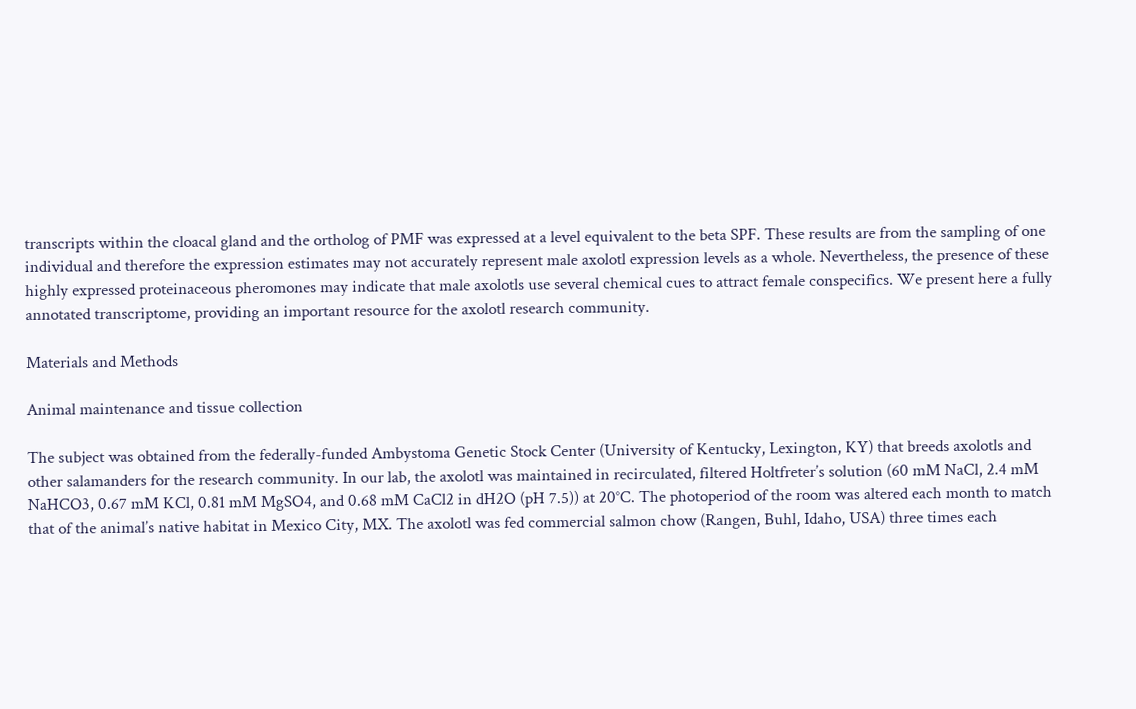transcripts within the cloacal gland and the ortholog of PMF was expressed at a level equivalent to the beta SPF. These results are from the sampling of one individual and therefore the expression estimates may not accurately represent male axolotl expression levels as a whole. Nevertheless, the presence of these highly expressed proteinaceous pheromones may indicate that male axolotls use several chemical cues to attract female conspecifics. We present here a fully annotated transcriptome, providing an important resource for the axolotl research community.

Materials and Methods

Animal maintenance and tissue collection

The subject was obtained from the federally-funded Ambystoma Genetic Stock Center (University of Kentucky, Lexington, KY) that breeds axolotls and other salamanders for the research community. In our lab, the axolotl was maintained in recirculated, filtered Holtfreter’s solution (60 mM NaCl, 2.4 mM NaHCO3, 0.67 mM KCl, 0.81 mM MgSO4, and 0.68 mM CaCl2 in dH2O (pH 7.5)) at 20°C. The photoperiod of the room was altered each month to match that of the animal’s native habitat in Mexico City, MX. The axolotl was fed commercial salmon chow (Rangen, Buhl, Idaho, USA) three times each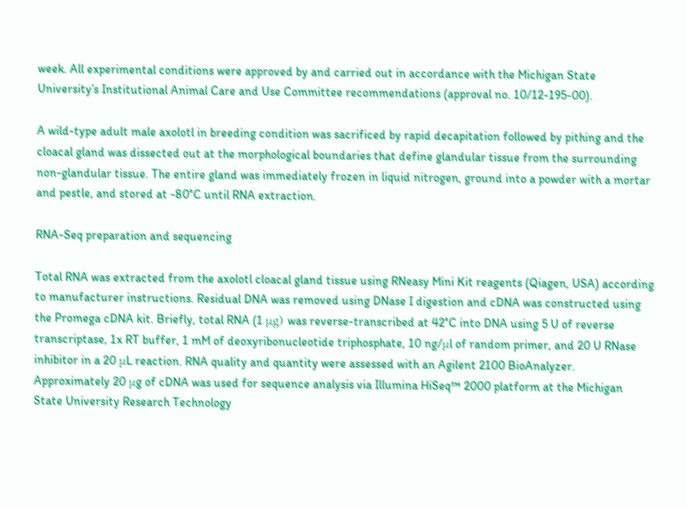week. All experimental conditions were approved by and carried out in accordance with the Michigan State University’s Institutional Animal Care and Use Committee recommendations (approval no. 10/12-195-00).

A wild-type adult male axolotl in breeding condition was sacrificed by rapid decapitation followed by pithing and the cloacal gland was dissected out at the morphological boundaries that define glandular tissue from the surrounding non-glandular tissue. The entire gland was immediately frozen in liquid nitrogen, ground into a powder with a mortar and pestle, and stored at -80°C until RNA extraction.

RNA-Seq preparation and sequencing

Total RNA was extracted from the axolotl cloacal gland tissue using RNeasy Mini Kit reagents (Qiagen, USA) according to manufacturer instructions. Residual DNA was removed using DNase I digestion and cDNA was constructed using the Promega cDNA kit. Briefly, total RNA (1 μg) was reverse-transcribed at 42°C into DNA using 5 U of reverse transcriptase, 1x RT buffer, 1 mM of deoxyribonucleotide triphosphate, 10 ng/μl of random primer, and 20 U RNase inhibitor in a 20 μL reaction. RNA quality and quantity were assessed with an Agilent 2100 BioAnalyzer. Approximately 20 μg of cDNA was used for sequence analysis via Illumina HiSeq™ 2000 platform at the Michigan State University Research Technology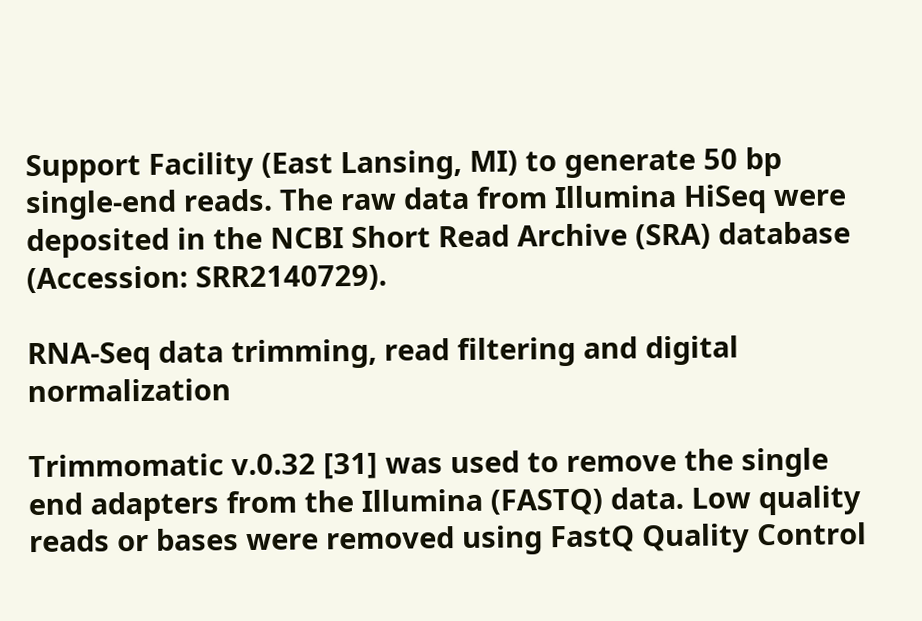Support Facility (East Lansing, MI) to generate 50 bp single-end reads. The raw data from Illumina HiSeq were deposited in the NCBI Short Read Archive (SRA) database (Accession: SRR2140729).

RNA-Seq data trimming, read filtering and digital normalization

Trimmomatic v.0.32 [31] was used to remove the single end adapters from the Illumina (FASTQ) data. Low quality reads or bases were removed using FastQ Quality Control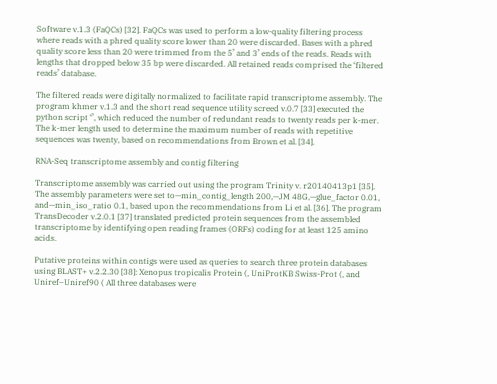Software v.1.3 (FaQCs) [32]. FaQCs was used to perform a low-quality filtering process where reads with a phred quality score lower than 20 were discarded. Bases with a phred quality score less than 20 were trimmed from the 5’ and 3’ ends of the reads. Reads with lengths that dropped below 35 bp were discarded. All retained reads comprised the ‘filtered reads’ database.

The filtered reads were digitally normalized to facilitate rapid transcriptome assembly. The program khmer v.1.3 and the short read sequence utility screed v.0.7 [33] executed the python script ‘’, which reduced the number of redundant reads to twenty reads per k-mer. The k-mer length used to determine the maximum number of reads with repetitive sequences was twenty, based on recommendations from Brown et al. [34].

RNA-Seq transcriptome assembly and contig filtering

Transcriptome assembly was carried out using the program Trinity v. r20140413p1 [35]. The assembly parameters were set to—min_contig_length 200,—JM 48G,—glue_factor 0.01, and—min_iso_ratio 0.1, based upon the recommendations from Li et al. [36]. The program TransDecoder v.2.0.1 [37] translated predicted protein sequences from the assembled transcriptome by identifying open reading frames (ORFs) coding for at least 125 amino acids.

Putative proteins within contigs were used as queries to search three protein databases using BLAST+ v.2.2.30 [38]: Xenopus tropicalis Protein (, UniProtKB Swiss-Prot (, and Uniref–Uniref90 ( All three databases were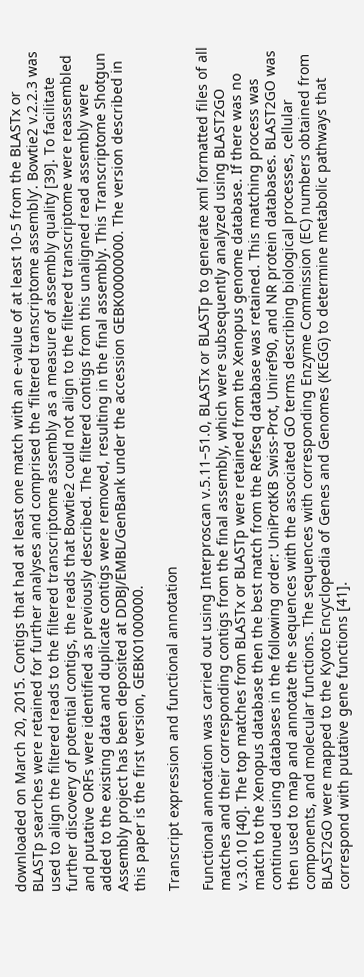downloaded on March 20, 2015. Contigs that had at least one match with an e-value of at least 10-5 from the BLASTx or BLASTp searches were retained for further analyses and comprised the ‘filtered transcriptome assembly’. Bowtie2 v.2.2.3 was used to align the filtered reads to the filtered transcriptome assembly as a measure of assembly quality [39]. To facilitate further discovery of potential contigs, the reads that Bowtie2 could not align to the filtered transcriptome were reassembled and putative ORFs were identified as previously described. The filtered contigs from this unaligned read assembly were added to the existing data and duplicate contigs were removed, resulting in the final assembly. This Transcriptome Shotgun Assembly project has been deposited at DDBJ/EMBL/GenBank under the accession GEBK00000000. The version described in this paper is the first version, GEBK01000000.

Transcript expression and functional annotation

Functional annotation was carried out using Interproscan v.5.11–51.0, BLASTx or BLASTp to generate xml formatted files of all matches and their corresponding contigs from the final assembly, which were subsequently analyzed using BLAST2GO v.3.0.10 [40]. The top matches from BLASTx or BLASTp were retained from the Xenopus genome database. If there was no match to the Xenopus database then the best match from the Refseq database was retained. This matching process was continued using databases in the following order: UniProtKB Swiss-Prot, Uniref90, and NR protein databases. BLAST2GO was then used to map and annotate the sequences with the associated GO terms describing biological processes, cellular components, and molecular functions. The sequences with corresponding Enzyme Commission (EC) numbers obtained from BLAST2GO were mapped to the Kyoto Encyclopedia of Genes and Genomes (KEGG) to determine metabolic pathways that correspond with putative gene functions [41].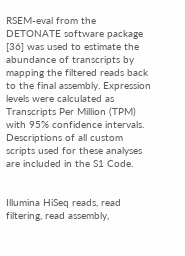RSEM-eval from the DETONATE software package [36] was used to estimate the abundance of transcripts by mapping the filtered reads back to the final assembly. Expression levels were calculated as Transcripts Per Million (TPM) with 95% confidence intervals. Descriptions of all custom scripts used for these analyses are included in the S1 Code.


Illumina HiSeq reads, read filtering, read assembly,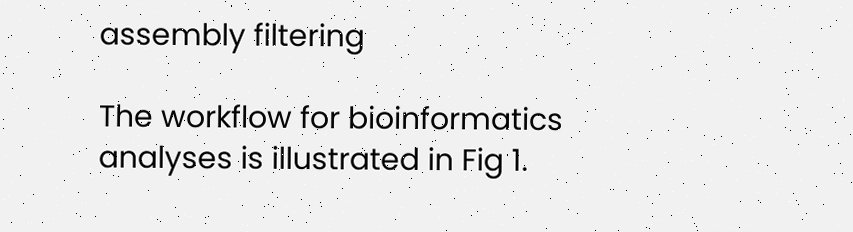assembly filtering

The workflow for bioinformatics analyses is illustrated in Fig 1.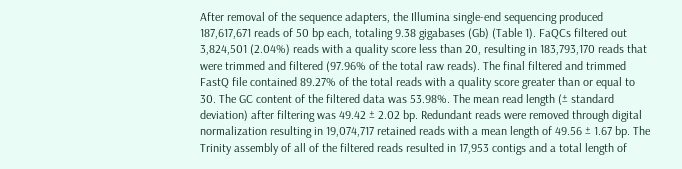After removal of the sequence adapters, the Illumina single-end sequencing produced 187,617,671 reads of 50 bp each, totaling 9.38 gigabases (Gb) (Table 1). FaQCs filtered out 3,824,501 (2.04%) reads with a quality score less than 20, resulting in 183,793,170 reads that were trimmed and filtered (97.96% of the total raw reads). The final filtered and trimmed FastQ file contained 89.27% of the total reads with a quality score greater than or equal to 30. The GC content of the filtered data was 53.98%. The mean read length (± standard deviation) after filtering was 49.42 ± 2.02 bp. Redundant reads were removed through digital normalization resulting in 19,074,717 retained reads with a mean length of 49.56 ± 1.67 bp. The Trinity assembly of all of the filtered reads resulted in 17,953 contigs and a total length of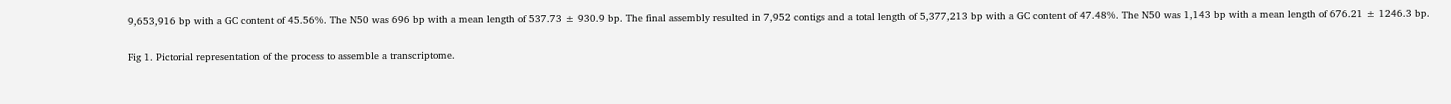9,653,916 bp with a GC content of 45.56%. The N50 was 696 bp with a mean length of 537.73 ± 930.9 bp. The final assembly resulted in 7,952 contigs and a total length of 5,377,213 bp with a GC content of 47.48%. The N50 was 1,143 bp with a mean length of 676.21 ± 1246.3 bp.

Fig 1. Pictorial representation of the process to assemble a transcriptome.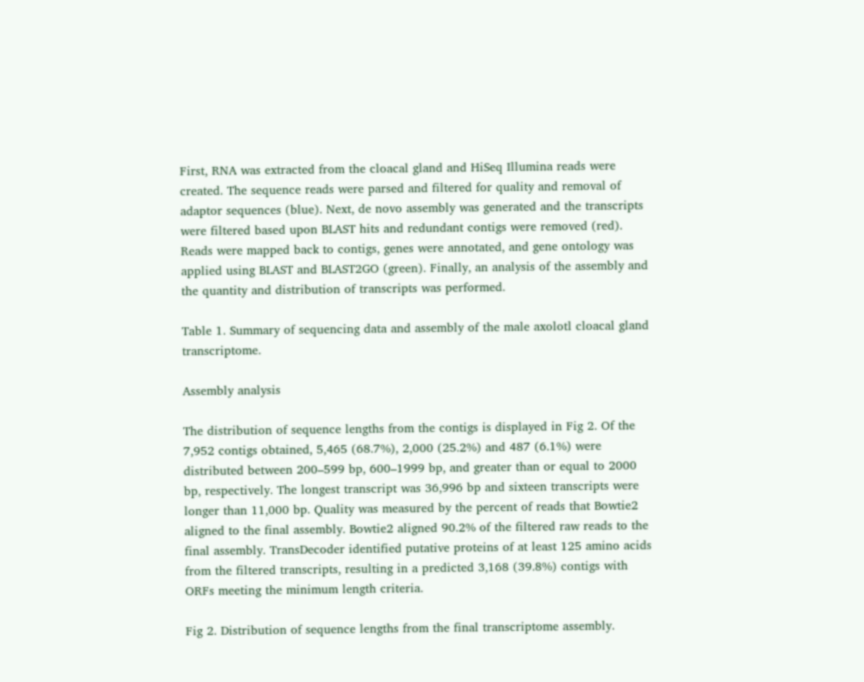First, RNA was extracted from the cloacal gland and HiSeq Illumina reads were created. The sequence reads were parsed and filtered for quality and removal of adaptor sequences (blue). Next, de novo assembly was generated and the transcripts were filtered based upon BLAST hits and redundant contigs were removed (red). Reads were mapped back to contigs, genes were annotated, and gene ontology was applied using BLAST and BLAST2GO (green). Finally, an analysis of the assembly and the quantity and distribution of transcripts was performed.

Table 1. Summary of sequencing data and assembly of the male axolotl cloacal gland transcriptome.

Assembly analysis

The distribution of sequence lengths from the contigs is displayed in Fig 2. Of the 7,952 contigs obtained, 5,465 (68.7%), 2,000 (25.2%) and 487 (6.1%) were distributed between 200–599 bp, 600–1999 bp, and greater than or equal to 2000 bp, respectively. The longest transcript was 36,996 bp and sixteen transcripts were longer than 11,000 bp. Quality was measured by the percent of reads that Bowtie2 aligned to the final assembly. Bowtie2 aligned 90.2% of the filtered raw reads to the final assembly. TransDecoder identified putative proteins of at least 125 amino acids from the filtered transcripts, resulting in a predicted 3,168 (39.8%) contigs with ORFs meeting the minimum length criteria.

Fig 2. Distribution of sequence lengths from the final transcriptome assembly.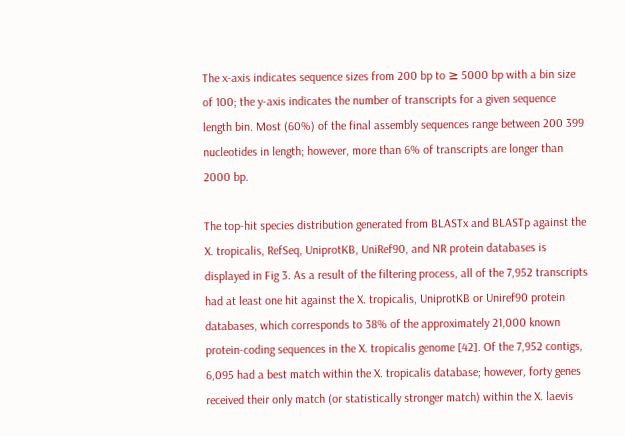The x-axis indicates sequence sizes from 200 bp to ≥ 5000 bp with a bin size of 100; the y-axis indicates the number of transcripts for a given sequence length bin. Most (60%) of the final assembly sequences range between 200 399 nucleotides in length; however, more than 6% of transcripts are longer than 2000 bp.

The top-hit species distribution generated from BLASTx and BLASTp against the X. tropicalis, RefSeq, UniprotKB, UniRef90, and NR protein databases is displayed in Fig 3. As a result of the filtering process, all of the 7,952 transcripts had at least one hit against the X. tropicalis, UniprotKB or Uniref90 protein databases, which corresponds to 38% of the approximately 21,000 known protein-coding sequences in the X. tropicalis genome [42]. Of the 7,952 contigs, 6,095 had a best match within the X. tropicalis database; however, forty genes received their only match (or statistically stronger match) within the X. laevis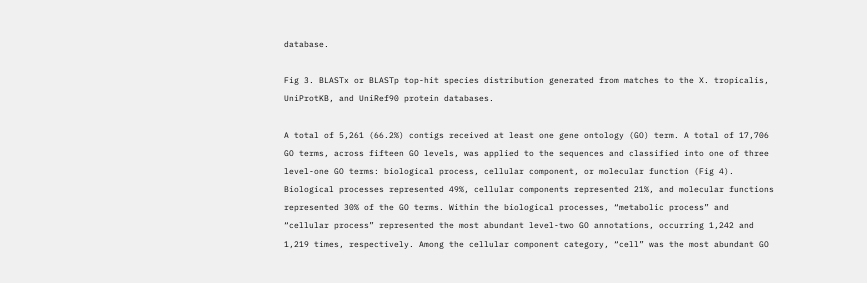database.

Fig 3. BLASTx or BLASTp top-hit species distribution generated from matches to the X. tropicalis, UniProtKB, and UniRef90 protein databases.

A total of 5,261 (66.2%) contigs received at least one gene ontology (GO) term. A total of 17,706 GO terms, across fifteen GO levels, was applied to the sequences and classified into one of three level-one GO terms: biological process, cellular component, or molecular function (Fig 4). Biological processes represented 49%, cellular components represented 21%, and molecular functions represented 30% of the GO terms. Within the biological processes, “metabolic process” and “cellular process” represented the most abundant level-two GO annotations, occurring 1,242 and 1,219 times, respectively. Among the cellular component category, “cell” was the most abundant GO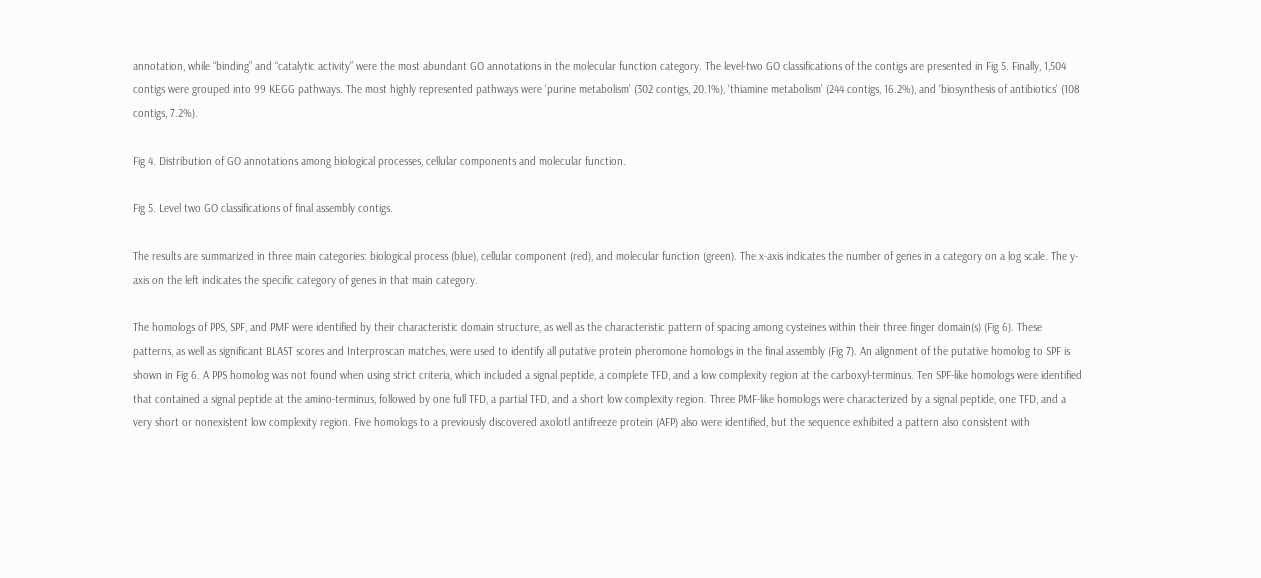annotation, while “binding” and “catalytic activity” were the most abundant GO annotations in the molecular function category. The level-two GO classifications of the contigs are presented in Fig 5. Finally, 1,504 contigs were grouped into 99 KEGG pathways. The most highly represented pathways were ‘purine metabolism’ (302 contigs, 20.1%), ‘thiamine metabolism’ (244 contigs, 16.2%), and ‘biosynthesis of antibiotics’ (108 contigs, 7.2%).

Fig 4. Distribution of GO annotations among biological processes, cellular components and molecular function.

Fig 5. Level two GO classifications of final assembly contigs.

The results are summarized in three main categories: biological process (blue), cellular component (red), and molecular function (green). The x-axis indicates the number of genes in a category on a log scale. The y-axis on the left indicates the specific category of genes in that main category.

The homologs of PPS, SPF, and PMF were identified by their characteristic domain structure, as well as the characteristic pattern of spacing among cysteines within their three finger domain(s) (Fig 6). These patterns, as well as significant BLAST scores and Interproscan matches, were used to identify all putative protein pheromone homologs in the final assembly (Fig 7). An alignment of the putative homolog to SPF is shown in Fig 6. A PPS homolog was not found when using strict criteria, which included a signal peptide, a complete TFD, and a low complexity region at the carboxyl-terminus. Ten SPF-like homologs were identified that contained a signal peptide at the amino-terminus, followed by one full TFD, a partial TFD, and a short low complexity region. Three PMF-like homologs were characterized by a signal peptide, one TFD, and a very short or nonexistent low complexity region. Five homologs to a previously discovered axolotl antifreeze protein (AFP) also were identified, but the sequence exhibited a pattern also consistent with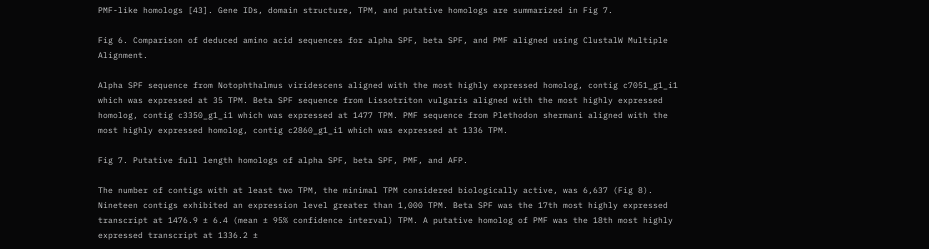PMF-like homologs [43]. Gene IDs, domain structure, TPM, and putative homologs are summarized in Fig 7.

Fig 6. Comparison of deduced amino acid sequences for alpha SPF, beta SPF, and PMF aligned using ClustalW Multiple Alignment.

Alpha SPF sequence from Notophthalmus viridescens aligned with the most highly expressed homolog, contig c7051_g1_i1 which was expressed at 35 TPM. Beta SPF sequence from Lissotriton vulgaris aligned with the most highly expressed homolog, contig c3350_g1_i1 which was expressed at 1477 TPM. PMF sequence from Plethodon shermani aligned with the most highly expressed homolog, contig c2860_g1_i1 which was expressed at 1336 TPM.

Fig 7. Putative full length homologs of alpha SPF, beta SPF, PMF, and AFP.

The number of contigs with at least two TPM, the minimal TPM considered biologically active, was 6,637 (Fig 8). Nineteen contigs exhibited an expression level greater than 1,000 TPM. Beta SPF was the 17th most highly expressed transcript at 1476.9 ± 6.4 (mean ± 95% confidence interval) TPM. A putative homolog of PMF was the 18th most highly expressed transcript at 1336.2 ±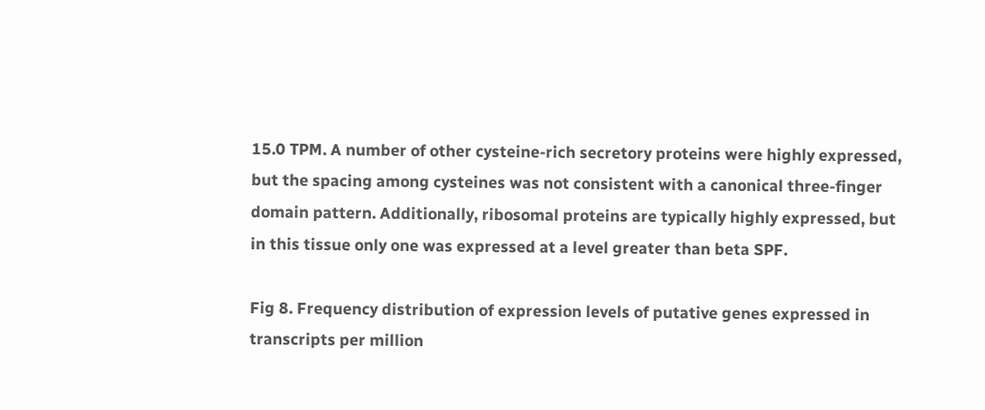15.0 TPM. A number of other cysteine-rich secretory proteins were highly expressed, but the spacing among cysteines was not consistent with a canonical three-finger domain pattern. Additionally, ribosomal proteins are typically highly expressed, but in this tissue only one was expressed at a level greater than beta SPF.

Fig 8. Frequency distribution of expression levels of putative genes expressed in transcripts per million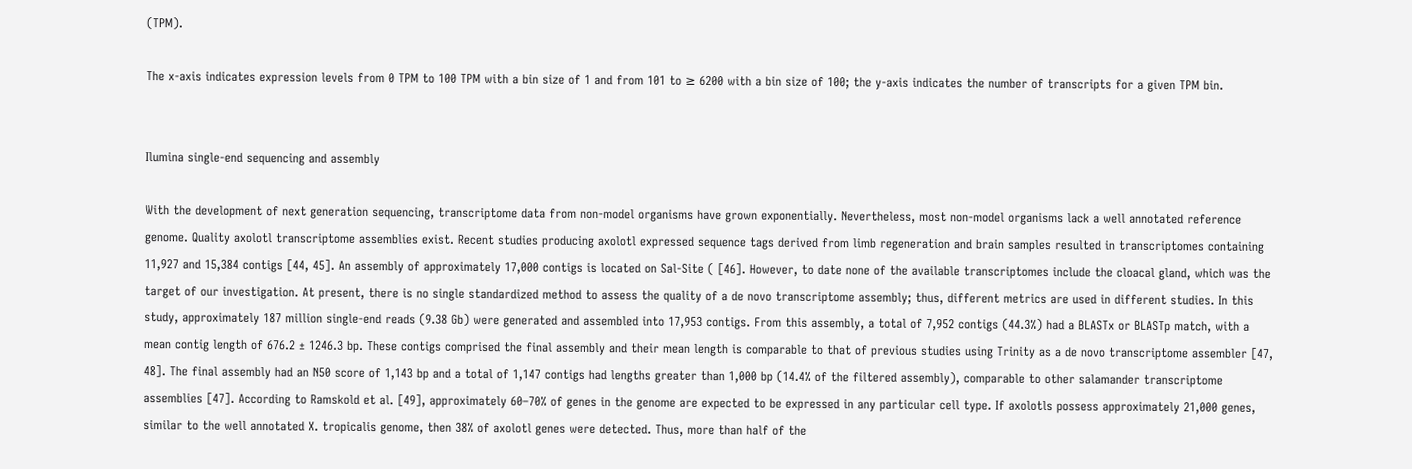(TPM).

The x-axis indicates expression levels from 0 TPM to 100 TPM with a bin size of 1 and from 101 to ≥ 6200 with a bin size of 100; the y-axis indicates the number of transcripts for a given TPM bin.


Ilumina single-end sequencing and assembly

With the development of next generation sequencing, transcriptome data from non-model organisms have grown exponentially. Nevertheless, most non-model organisms lack a well annotated reference genome. Quality axolotl transcriptome assemblies exist. Recent studies producing axolotl expressed sequence tags derived from limb regeneration and brain samples resulted in transcriptomes containing 11,927 and 15,384 contigs [44, 45]. An assembly of approximately 17,000 contigs is located on Sal-Site ( [46]. However, to date none of the available transcriptomes include the cloacal gland, which was the target of our investigation. At present, there is no single standardized method to assess the quality of a de novo transcriptome assembly; thus, different metrics are used in different studies. In this study, approximately 187 million single-end reads (9.38 Gb) were generated and assembled into 17,953 contigs. From this assembly, a total of 7,952 contigs (44.3%) had a BLASTx or BLASTp match, with a mean contig length of 676.2 ± 1246.3 bp. These contigs comprised the final assembly and their mean length is comparable to that of previous studies using Trinity as a de novo transcriptome assembler [47, 48]. The final assembly had an N50 score of 1,143 bp and a total of 1,147 contigs had lengths greater than 1,000 bp (14.4% of the filtered assembly), comparable to other salamander transcriptome assemblies [47]. According to Ramskold et al. [49], approximately 60–70% of genes in the genome are expected to be expressed in any particular cell type. If axolotls possess approximately 21,000 genes, similar to the well annotated X. tropicalis genome, then 38% of axolotl genes were detected. Thus, more than half of the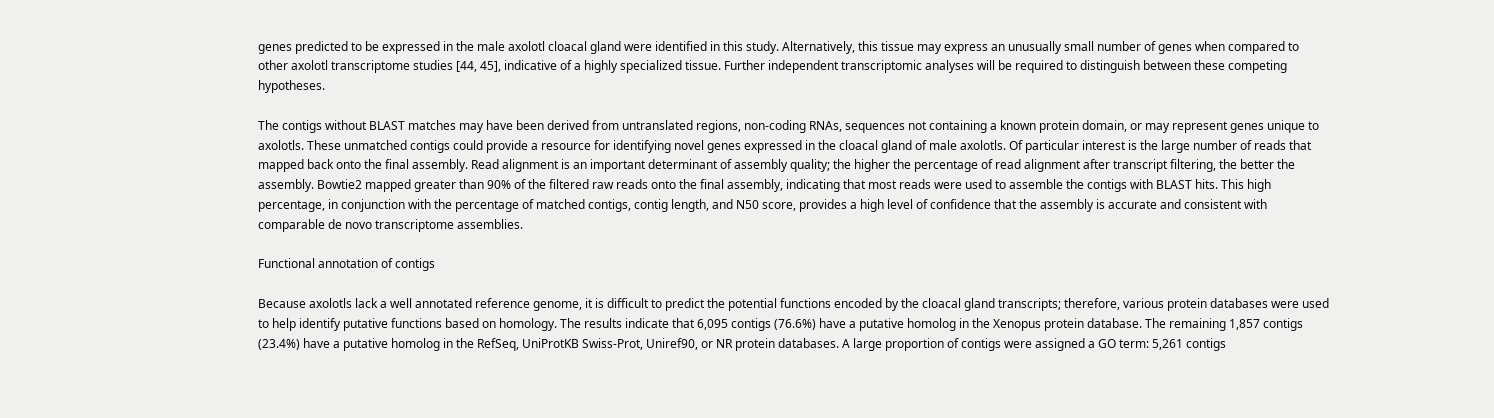genes predicted to be expressed in the male axolotl cloacal gland were identified in this study. Alternatively, this tissue may express an unusually small number of genes when compared to other axolotl transcriptome studies [44, 45], indicative of a highly specialized tissue. Further independent transcriptomic analyses will be required to distinguish between these competing hypotheses.

The contigs without BLAST matches may have been derived from untranslated regions, non-coding RNAs, sequences not containing a known protein domain, or may represent genes unique to axolotls. These unmatched contigs could provide a resource for identifying novel genes expressed in the cloacal gland of male axolotls. Of particular interest is the large number of reads that mapped back onto the final assembly. Read alignment is an important determinant of assembly quality; the higher the percentage of read alignment after transcript filtering, the better the assembly. Bowtie2 mapped greater than 90% of the filtered raw reads onto the final assembly, indicating that most reads were used to assemble the contigs with BLAST hits. This high percentage, in conjunction with the percentage of matched contigs, contig length, and N50 score, provides a high level of confidence that the assembly is accurate and consistent with comparable de novo transcriptome assemblies.

Functional annotation of contigs

Because axolotls lack a well annotated reference genome, it is difficult to predict the potential functions encoded by the cloacal gland transcripts; therefore, various protein databases were used to help identify putative functions based on homology. The results indicate that 6,095 contigs (76.6%) have a putative homolog in the Xenopus protein database. The remaining 1,857 contigs (23.4%) have a putative homolog in the RefSeq, UniProtKB Swiss-Prot, Uniref90, or NR protein databases. A large proportion of contigs were assigned a GO term: 5,261 contigs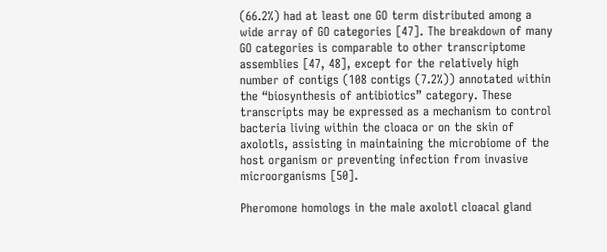(66.2%) had at least one GO term distributed among a wide array of GO categories [47]. The breakdown of many GO categories is comparable to other transcriptome assemblies [47, 48], except for the relatively high number of contigs (108 contigs (7.2%)) annotated within the “biosynthesis of antibiotics” category. These transcripts may be expressed as a mechanism to control bacteria living within the cloaca or on the skin of axolotls, assisting in maintaining the microbiome of the host organism or preventing infection from invasive microorganisms [50].

Pheromone homologs in the male axolotl cloacal gland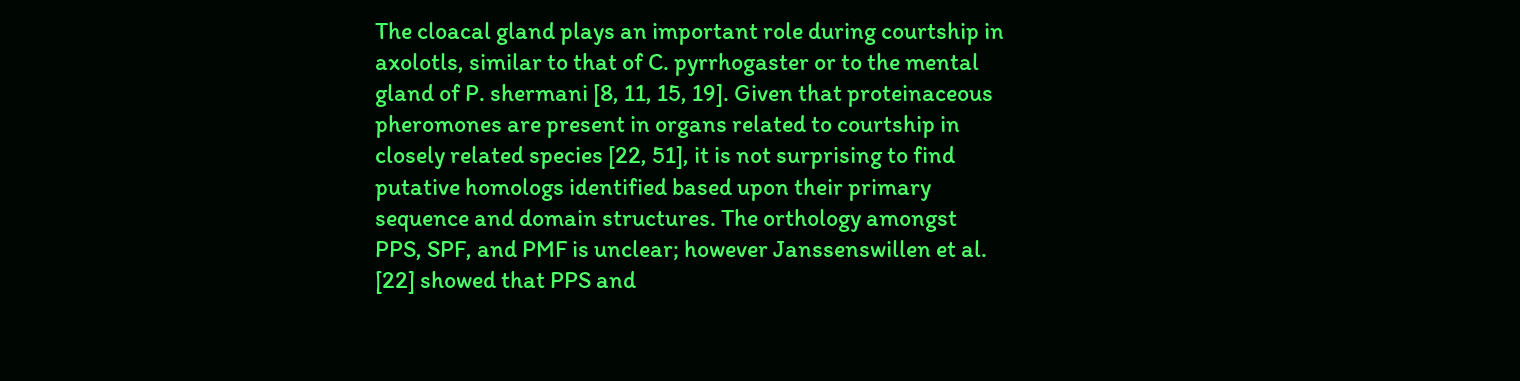The cloacal gland plays an important role during courtship in axolotls, similar to that of C. pyrrhogaster or to the mental gland of P. shermani [8, 11, 15, 19]. Given that proteinaceous pheromones are present in organs related to courtship in closely related species [22, 51], it is not surprising to find putative homologs identified based upon their primary sequence and domain structures. The orthology amongst PPS, SPF, and PMF is unclear; however Janssenswillen et al. [22] showed that PPS and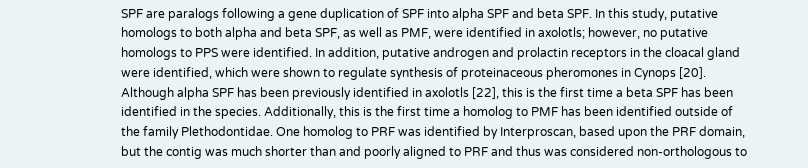SPF are paralogs following a gene duplication of SPF into alpha SPF and beta SPF. In this study, putative homologs to both alpha and beta SPF, as well as PMF, were identified in axolotls; however, no putative homologs to PPS were identified. In addition, putative androgen and prolactin receptors in the cloacal gland were identified, which were shown to regulate synthesis of proteinaceous pheromones in Cynops [20]. Although alpha SPF has been previously identified in axolotls [22], this is the first time a beta SPF has been identified in the species. Additionally, this is the first time a homolog to PMF has been identified outside of the family Plethodontidae. One homolog to PRF was identified by Interproscan, based upon the PRF domain, but the contig was much shorter than and poorly aligned to PRF and thus was considered non-orthologous to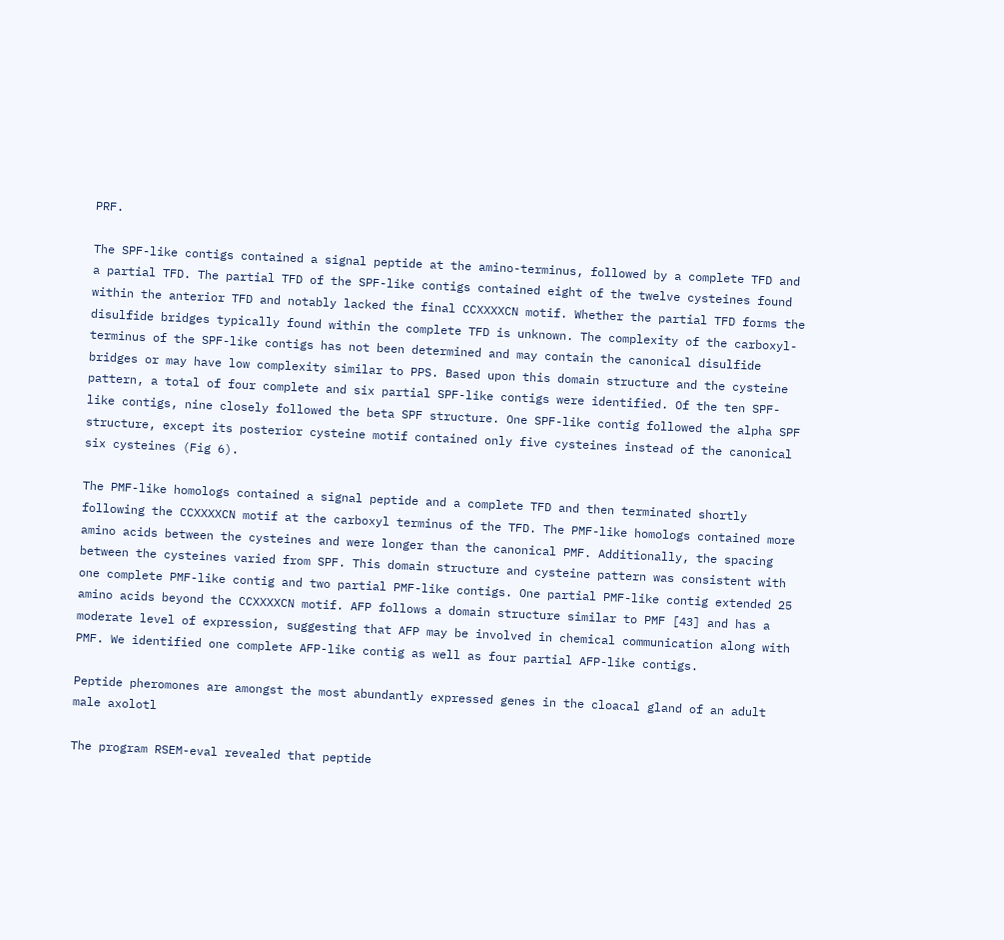PRF.

The SPF-like contigs contained a signal peptide at the amino-terminus, followed by a complete TFD and a partial TFD. The partial TFD of the SPF-like contigs contained eight of the twelve cysteines found within the anterior TFD and notably lacked the final CCXXXXCN motif. Whether the partial TFD forms the disulfide bridges typically found within the complete TFD is unknown. The complexity of the carboxyl-terminus of the SPF-like contigs has not been determined and may contain the canonical disulfide bridges or may have low complexity similar to PPS. Based upon this domain structure and the cysteine pattern, a total of four complete and six partial SPF-like contigs were identified. Of the ten SPF-like contigs, nine closely followed the beta SPF structure. One SPF-like contig followed the alpha SPF structure, except its posterior cysteine motif contained only five cysteines instead of the canonical six cysteines (Fig 6).

The PMF-like homologs contained a signal peptide and a complete TFD and then terminated shortly following the CCXXXXCN motif at the carboxyl terminus of the TFD. The PMF-like homologs contained more amino acids between the cysteines and were longer than the canonical PMF. Additionally, the spacing between the cysteines varied from SPF. This domain structure and cysteine pattern was consistent with one complete PMF-like contig and two partial PMF-like contigs. One partial PMF-like contig extended 25 amino acids beyond the CCXXXXCN motif. AFP follows a domain structure similar to PMF [43] and has a moderate level of expression, suggesting that AFP may be involved in chemical communication along with PMF. We identified one complete AFP-like contig as well as four partial AFP-like contigs.

Peptide pheromones are amongst the most abundantly expressed genes in the cloacal gland of an adult male axolotl

The program RSEM-eval revealed that peptide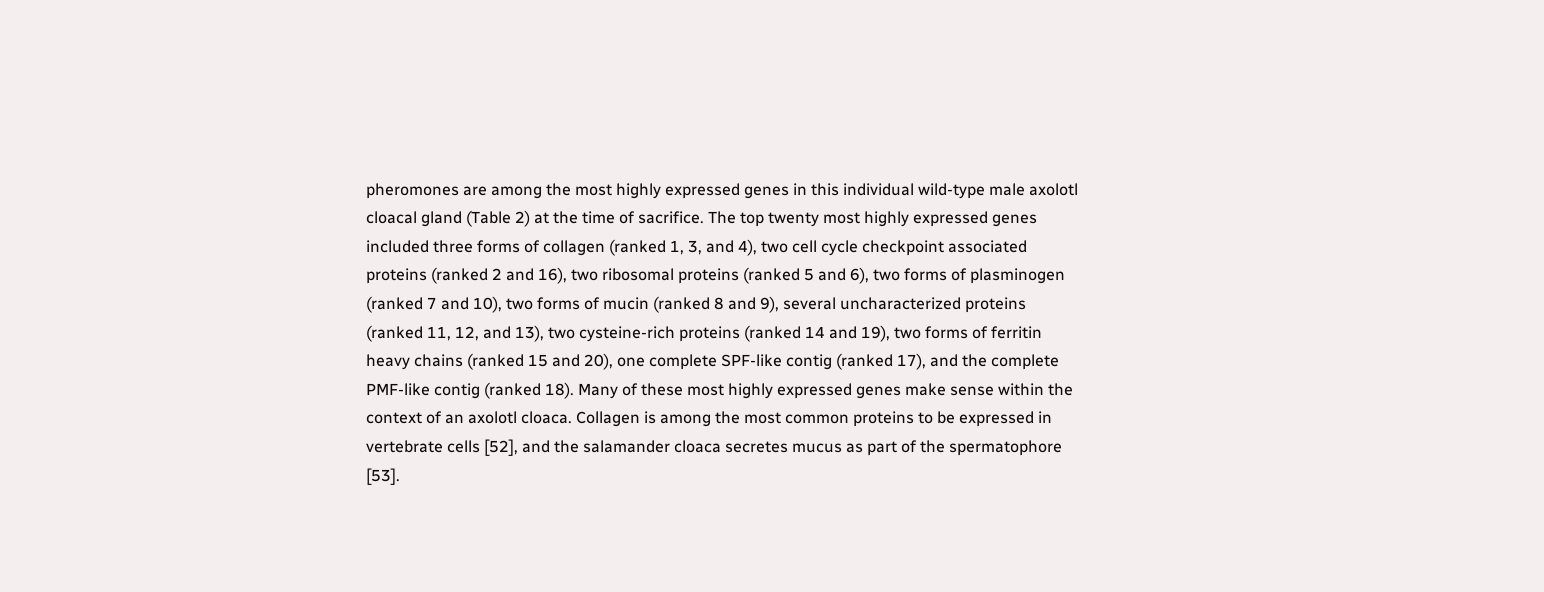pheromones are among the most highly expressed genes in this individual wild-type male axolotl cloacal gland (Table 2) at the time of sacrifice. The top twenty most highly expressed genes included three forms of collagen (ranked 1, 3, and 4), two cell cycle checkpoint associated proteins (ranked 2 and 16), two ribosomal proteins (ranked 5 and 6), two forms of plasminogen (ranked 7 and 10), two forms of mucin (ranked 8 and 9), several uncharacterized proteins (ranked 11, 12, and 13), two cysteine-rich proteins (ranked 14 and 19), two forms of ferritin heavy chains (ranked 15 and 20), one complete SPF-like contig (ranked 17), and the complete PMF-like contig (ranked 18). Many of these most highly expressed genes make sense within the context of an axolotl cloaca. Collagen is among the most common proteins to be expressed in vertebrate cells [52], and the salamander cloaca secretes mucus as part of the spermatophore [53].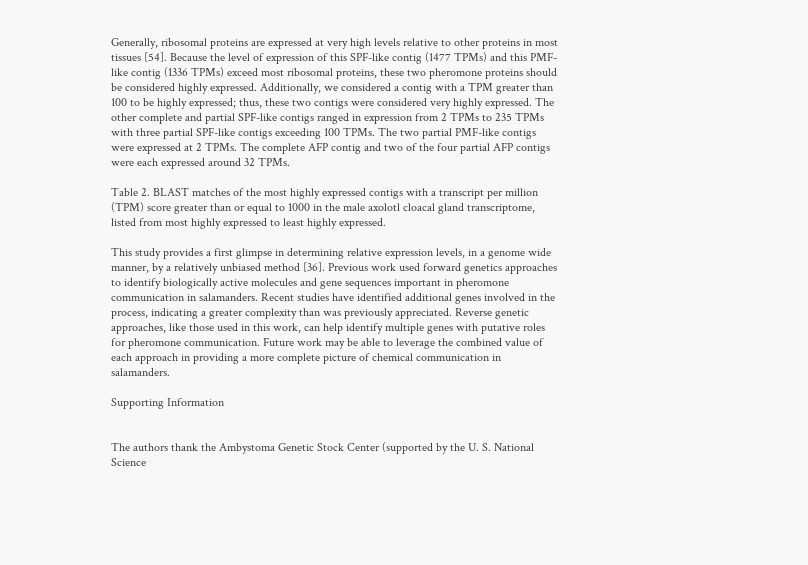Generally, ribosomal proteins are expressed at very high levels relative to other proteins in most tissues [54]. Because the level of expression of this SPF-like contig (1477 TPMs) and this PMF-like contig (1336 TPMs) exceed most ribosomal proteins, these two pheromone proteins should be considered highly expressed. Additionally, we considered a contig with a TPM greater than 100 to be highly expressed; thus, these two contigs were considered very highly expressed. The other complete and partial SPF-like contigs ranged in expression from 2 TPMs to 235 TPMs with three partial SPF-like contigs exceeding 100 TPMs. The two partial PMF-like contigs were expressed at 2 TPMs. The complete AFP contig and two of the four partial AFP contigs were each expressed around 32 TPMs.

Table 2. BLAST matches of the most highly expressed contigs with a transcript per million (TPM) score greater than or equal to 1000 in the male axolotl cloacal gland transcriptome, listed from most highly expressed to least highly expressed.

This study provides a first glimpse in determining relative expression levels, in a genome wide manner, by a relatively unbiased method [36]. Previous work used forward genetics approaches to identify biologically active molecules and gene sequences important in pheromone communication in salamanders. Recent studies have identified additional genes involved in the process, indicating a greater complexity than was previously appreciated. Reverse genetic approaches, like those used in this work, can help identify multiple genes with putative roles for pheromone communication. Future work may be able to leverage the combined value of each approach in providing a more complete picture of chemical communication in salamanders.

Supporting Information


The authors thank the Ambystoma Genetic Stock Center (supported by the U. S. National Science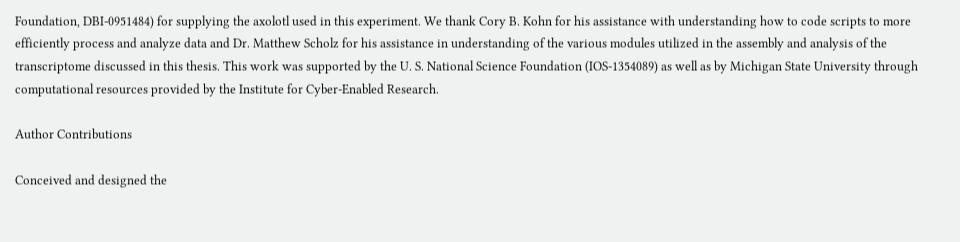Foundation, DBI-0951484) for supplying the axolotl used in this experiment. We thank Cory B. Kohn for his assistance with understanding how to code scripts to more efficiently process and analyze data and Dr. Matthew Scholz for his assistance in understanding of the various modules utilized in the assembly and analysis of the transcriptome discussed in this thesis. This work was supported by the U. S. National Science Foundation (IOS-1354089) as well as by Michigan State University through computational resources provided by the Institute for Cyber-Enabled Research.

Author Contributions

Conceived and designed the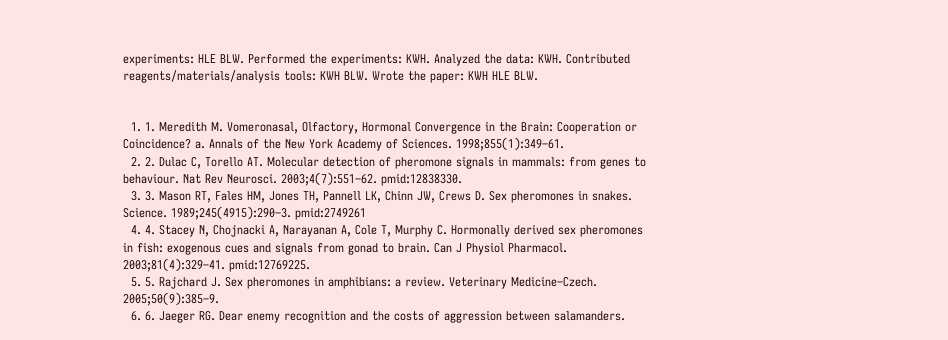experiments: HLE BLW. Performed the experiments: KWH. Analyzed the data: KWH. Contributed reagents/materials/analysis tools: KWH BLW. Wrote the paper: KWH HLE BLW.


  1. 1. Meredith M. Vomeronasal, Olfactory, Hormonal Convergence in the Brain: Cooperation or Coincidence? a. Annals of the New York Academy of Sciences. 1998;855(1):349–61.
  2. 2. Dulac C, Torello AT. Molecular detection of pheromone signals in mammals: from genes to behaviour. Nat Rev Neurosci. 2003;4(7):551–62. pmid:12838330.
  3. 3. Mason RT, Fales HM, Jones TH, Pannell LK, Chinn JW, Crews D. Sex pheromones in snakes. Science. 1989;245(4915):290–3. pmid:2749261
  4. 4. Stacey N, Chojnacki A, Narayanan A, Cole T, Murphy C. Hormonally derived sex pheromones in fish: exogenous cues and signals from gonad to brain. Can J Physiol Pharmacol. 2003;81(4):329–41. pmid:12769225.
  5. 5. Rajchard J. Sex pheromones in amphibians: a review. Veterinary Medicine–Czech. 2005;50(9):385–9.
  6. 6. Jaeger RG. Dear enemy recognition and the costs of aggression between salamanders.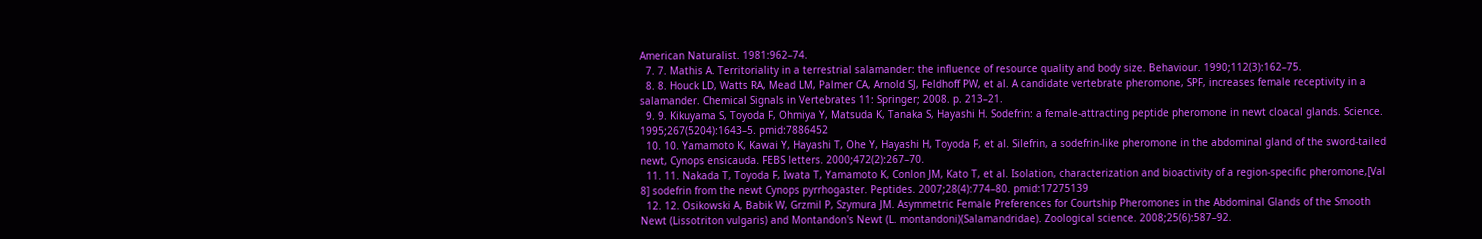American Naturalist. 1981:962–74.
  7. 7. Mathis A. Territoriality in a terrestrial salamander: the influence of resource quality and body size. Behaviour. 1990;112(3):162–75.
  8. 8. Houck LD, Watts RA, Mead LM, Palmer CA, Arnold SJ, Feldhoff PW, et al. A candidate vertebrate pheromone, SPF, increases female receptivity in a salamander. Chemical Signals in Vertebrates 11: Springer; 2008. p. 213–21.
  9. 9. Kikuyama S, Toyoda F, Ohmiya Y, Matsuda K, Tanaka S, Hayashi H. Sodefrin: a female-attracting peptide pheromone in newt cloacal glands. Science. 1995;267(5204):1643–5. pmid:7886452
  10. 10. Yamamoto K, Kawai Y, Hayashi T, Ohe Y, Hayashi H, Toyoda F, et al. Silefrin, a sodefrin-like pheromone in the abdominal gland of the sword-tailed newt, Cynops ensicauda. FEBS letters. 2000;472(2):267–70.
  11. 11. Nakada T, Toyoda F, Iwata T, Yamamoto K, Conlon JM, Kato T, et al. Isolation, characterization and bioactivity of a region-specific pheromone,[Val 8] sodefrin from the newt Cynops pyrrhogaster. Peptides. 2007;28(4):774–80. pmid:17275139
  12. 12. Osikowski A, Babik W, Grzmil P, Szymura JM. Asymmetric Female Preferences for Courtship Pheromones in the Abdominal Glands of the Smooth Newt (Lissotriton vulgaris) and Montandon's Newt (L. montandoni)(Salamandridae). Zoological science. 2008;25(6):587–92.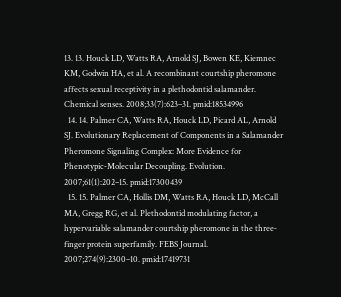13. 13. Houck LD, Watts RA, Arnold SJ, Bowen KE, Kiemnec KM, Godwin HA, et al. A recombinant courtship pheromone affects sexual receptivity in a plethodontid salamander. Chemical senses. 2008;33(7):623–31. pmid:18534996
  14. 14. Palmer CA, Watts RA, Houck LD, Picard AL, Arnold SJ. Evolutionary Replacement of Components in a Salamander Pheromone Signaling Complex: More Evidence for Phenotypic‐Molecular Decoupling. Evolution. 2007;61(1):202–15. pmid:17300439
  15. 15. Palmer CA, Hollis DM, Watts RA, Houck LD, McCall MA, Gregg RG, et al. Plethodontid modulating factor, a hypervariable salamander courtship pheromone in the three‐finger protein superfamily. FEBS Journal. 2007;274(9):2300–10. pmid:17419731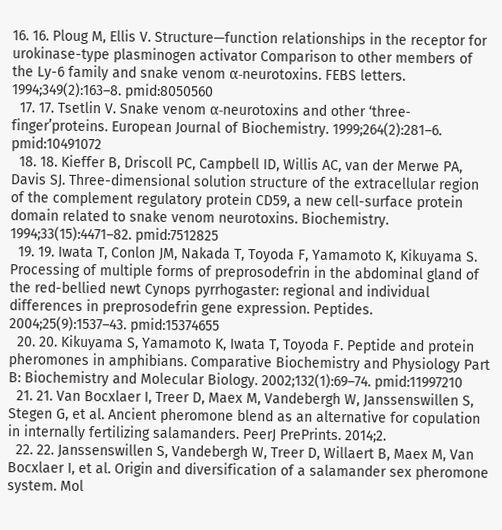16. 16. Ploug M, Ellis V. Structure—function relationships in the receptor for urokinase-type plasminogen activator Comparison to other members of the Ly-6 family and snake venom α-neurotoxins. FEBS letters. 1994;349(2):163–8. pmid:8050560
  17. 17. Tsetlin V. Snake venom α‐neurotoxins and other ‘three‐finger’proteins. European Journal of Biochemistry. 1999;264(2):281–6. pmid:10491072
  18. 18. Kieffer B, Driscoll PC, Campbell ID, Willis AC, van der Merwe PA, Davis SJ. Three-dimensional solution structure of the extracellular region of the complement regulatory protein CD59, a new cell-surface protein domain related to snake venom neurotoxins. Biochemistry. 1994;33(15):4471–82. pmid:7512825
  19. 19. Iwata T, Conlon JM, Nakada T, Toyoda F, Yamamoto K, Kikuyama S. Processing of multiple forms of preprosodefrin in the abdominal gland of the red-bellied newt Cynops pyrrhogaster: regional and individual differences in preprosodefrin gene expression. Peptides. 2004;25(9):1537–43. pmid:15374655
  20. 20. Kikuyama S, Yamamoto K, Iwata T, Toyoda F. Peptide and protein pheromones in amphibians. Comparative Biochemistry and Physiology Part B: Biochemistry and Molecular Biology. 2002;132(1):69–74. pmid:11997210
  21. 21. Van Bocxlaer I, Treer D, Maex M, Vandebergh W, Janssenswillen S, Stegen G, et al. Ancient pheromone blend as an alternative for copulation in internally fertilizing salamanders. PeerJ PrePrints. 2014;2.
  22. 22. Janssenswillen S, Vandebergh W, Treer D, Willaert B, Maex M, Van Bocxlaer I, et al. Origin and diversification of a salamander sex pheromone system. Mol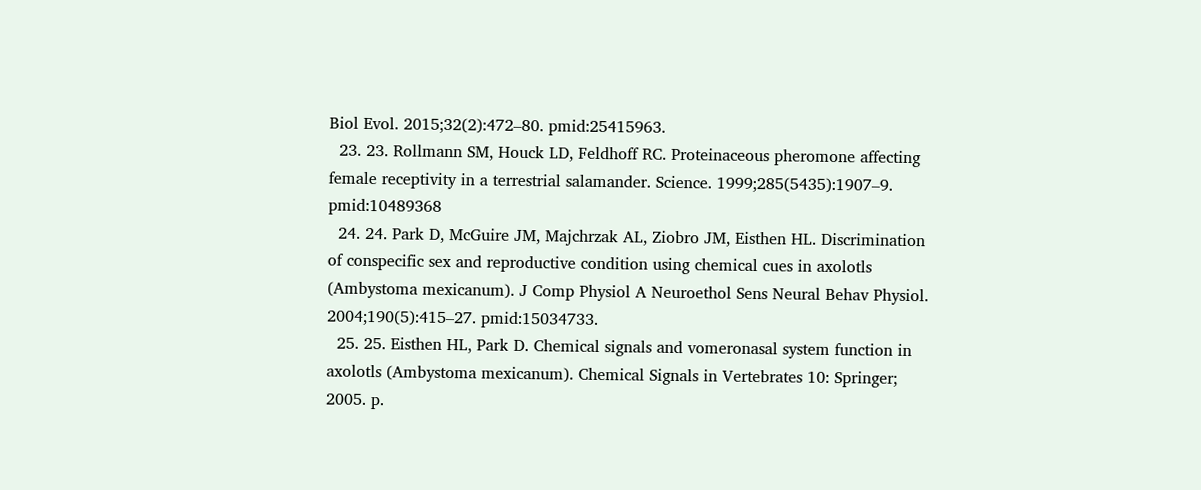Biol Evol. 2015;32(2):472–80. pmid:25415963.
  23. 23. Rollmann SM, Houck LD, Feldhoff RC. Proteinaceous pheromone affecting female receptivity in a terrestrial salamander. Science. 1999;285(5435):1907–9. pmid:10489368
  24. 24. Park D, McGuire JM, Majchrzak AL, Ziobro JM, Eisthen HL. Discrimination of conspecific sex and reproductive condition using chemical cues in axolotls (Ambystoma mexicanum). J Comp Physiol A Neuroethol Sens Neural Behav Physiol. 2004;190(5):415–27. pmid:15034733.
  25. 25. Eisthen HL, Park D. Chemical signals and vomeronasal system function in axolotls (Ambystoma mexicanum). Chemical Signals in Vertebrates 10: Springer; 2005. p.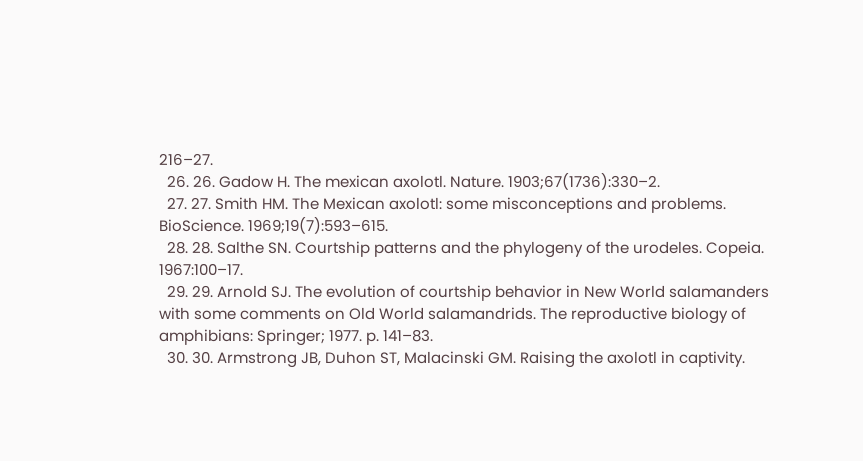216–27.
  26. 26. Gadow H. The mexican axolotl. Nature. 1903;67(1736):330–2.
  27. 27. Smith HM. The Mexican axolotl: some misconceptions and problems. BioScience. 1969;19(7):593–615.
  28. 28. Salthe SN. Courtship patterns and the phylogeny of the urodeles. Copeia. 1967:100–17.
  29. 29. Arnold SJ. The evolution of courtship behavior in New World salamanders with some comments on Old World salamandrids. The reproductive biology of amphibians: Springer; 1977. p. 141–83.
  30. 30. Armstrong JB, Duhon ST, Malacinski GM. Raising the axolotl in captivity.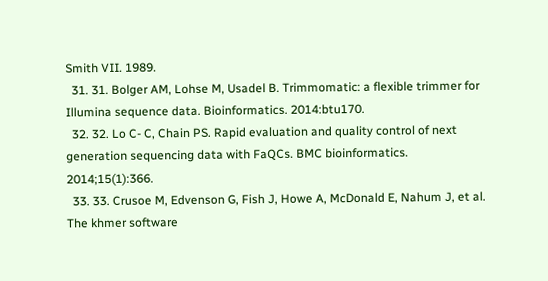Smith VII. 1989.
  31. 31. Bolger AM, Lohse M, Usadel B. Trimmomatic: a flexible trimmer for Illumina sequence data. Bioinformatics. 2014:btu170.
  32. 32. Lo C- C, Chain PS. Rapid evaluation and quality control of next generation sequencing data with FaQCs. BMC bioinformatics. 2014;15(1):366.
  33. 33. Crusoe M, Edvenson G, Fish J, Howe A, McDonald E, Nahum J, et al. The khmer software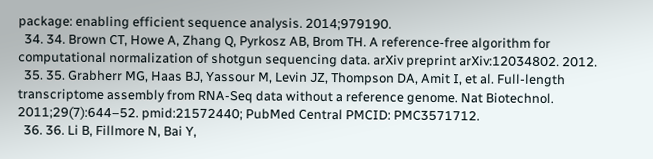package: enabling efficient sequence analysis. 2014;979190.
  34. 34. Brown CT, Howe A, Zhang Q, Pyrkosz AB, Brom TH. A reference-free algorithm for computational normalization of shotgun sequencing data. arXiv preprint arXiv:12034802. 2012.
  35. 35. Grabherr MG, Haas BJ, Yassour M, Levin JZ, Thompson DA, Amit I, et al. Full-length transcriptome assembly from RNA-Seq data without a reference genome. Nat Biotechnol. 2011;29(7):644–52. pmid:21572440; PubMed Central PMCID: PMC3571712.
  36. 36. Li B, Fillmore N, Bai Y,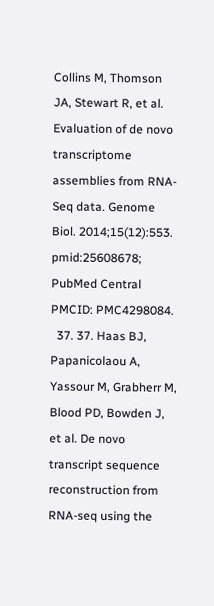Collins M, Thomson JA, Stewart R, et al. Evaluation of de novo transcriptome assemblies from RNA-Seq data. Genome Biol. 2014;15(12):553. pmid:25608678; PubMed Central PMCID: PMC4298084.
  37. 37. Haas BJ, Papanicolaou A, Yassour M, Grabherr M, Blood PD, Bowden J, et al. De novo transcript sequence reconstruction from RNA-seq using the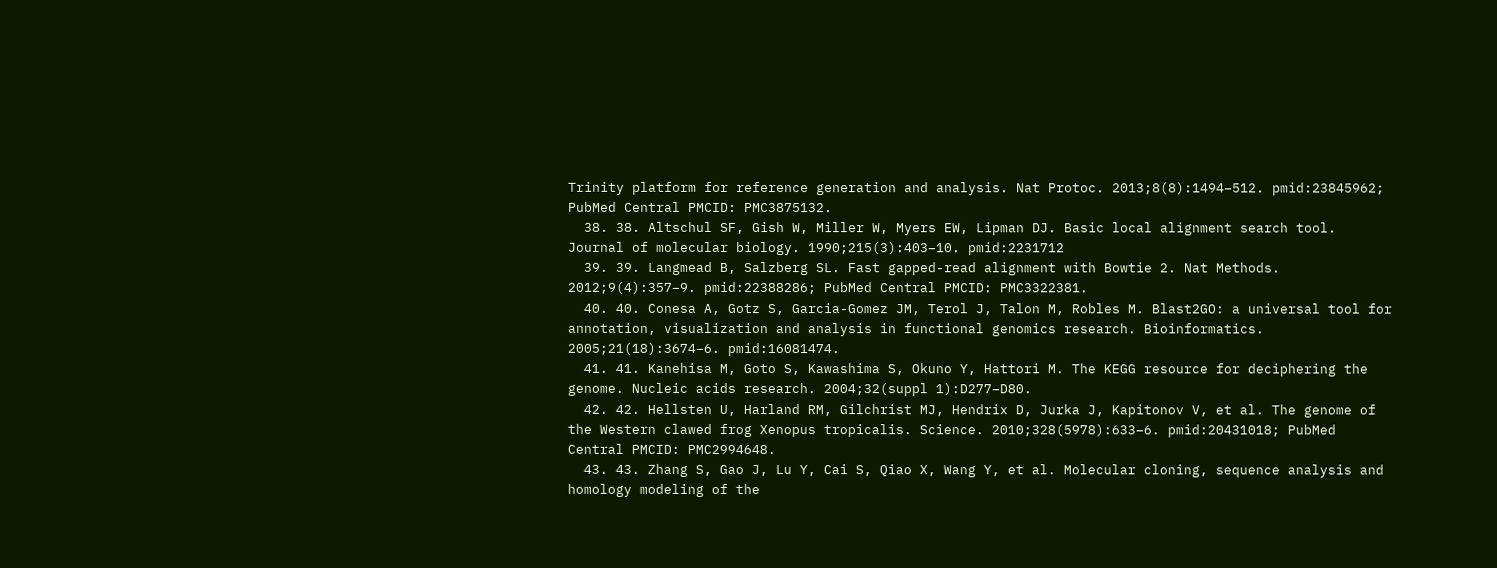Trinity platform for reference generation and analysis. Nat Protoc. 2013;8(8):1494–512. pmid:23845962; PubMed Central PMCID: PMC3875132.
  38. 38. Altschul SF, Gish W, Miller W, Myers EW, Lipman DJ. Basic local alignment search tool. Journal of molecular biology. 1990;215(3):403–10. pmid:2231712
  39. 39. Langmead B, Salzberg SL. Fast gapped-read alignment with Bowtie 2. Nat Methods. 2012;9(4):357–9. pmid:22388286; PubMed Central PMCID: PMC3322381.
  40. 40. Conesa A, Gotz S, Garcia-Gomez JM, Terol J, Talon M, Robles M. Blast2GO: a universal tool for annotation, visualization and analysis in functional genomics research. Bioinformatics. 2005;21(18):3674–6. pmid:16081474.
  41. 41. Kanehisa M, Goto S, Kawashima S, Okuno Y, Hattori M. The KEGG resource for deciphering the genome. Nucleic acids research. 2004;32(suppl 1):D277–D80.
  42. 42. Hellsten U, Harland RM, Gilchrist MJ, Hendrix D, Jurka J, Kapitonov V, et al. The genome of the Western clawed frog Xenopus tropicalis. Science. 2010;328(5978):633–6. pmid:20431018; PubMed Central PMCID: PMC2994648.
  43. 43. Zhang S, Gao J, Lu Y, Cai S, Qiao X, Wang Y, et al. Molecular cloning, sequence analysis and homology modeling of the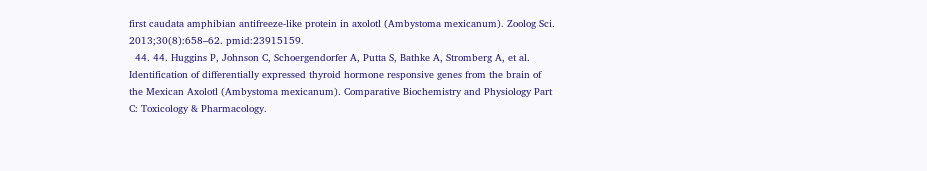first caudata amphibian antifreeze-like protein in axolotl (Ambystoma mexicanum). Zoolog Sci. 2013;30(8):658–62. pmid:23915159.
  44. 44. Huggins P, Johnson C, Schoergendorfer A, Putta S, Bathke A, Stromberg A, et al. Identification of differentially expressed thyroid hormone responsive genes from the brain of the Mexican Axolotl (Ambystoma mexicanum). Comparative Biochemistry and Physiology Part C: Toxicology & Pharmacology.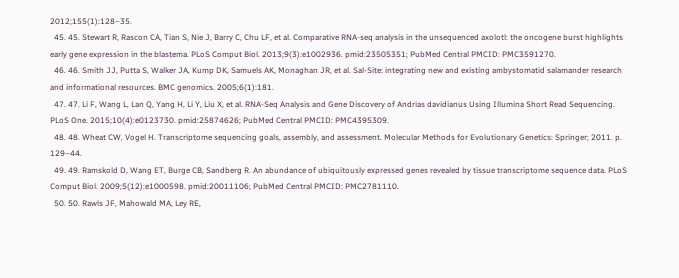2012;155(1):128–35.
  45. 45. Stewart R, Rascon CA, Tian S, Nie J, Barry C, Chu LF, et al. Comparative RNA-seq analysis in the unsequenced axolotl: the oncogene burst highlights early gene expression in the blastema. PLoS Comput Biol. 2013;9(3):e1002936. pmid:23505351; PubMed Central PMCID: PMC3591270.
  46. 46. Smith JJ, Putta S, Walker JA, Kump DK, Samuels AK, Monaghan JR, et al. Sal-Site: integrating new and existing ambystomatid salamander research and informational resources. BMC genomics. 2005;6(1):181.
  47. 47. Li F, Wang L, Lan Q, Yang H, Li Y, Liu X, et al. RNA-Seq Analysis and Gene Discovery of Andrias davidianus Using Illumina Short Read Sequencing. PLoS One. 2015;10(4):e0123730. pmid:25874626; PubMed Central PMCID: PMC4395309.
  48. 48. Wheat CW, Vogel H. Transcriptome sequencing goals, assembly, and assessment. Molecular Methods for Evolutionary Genetics: Springer; 2011. p. 129–44.
  49. 49. Ramskold D, Wang ET, Burge CB, Sandberg R. An abundance of ubiquitously expressed genes revealed by tissue transcriptome sequence data. PLoS Comput Biol. 2009;5(12):e1000598. pmid:20011106; PubMed Central PMCID: PMC2781110.
  50. 50. Rawls JF, Mahowald MA, Ley RE,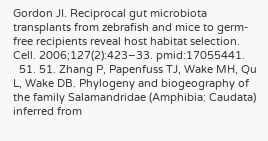Gordon JI. Reciprocal gut microbiota transplants from zebrafish and mice to germ-free recipients reveal host habitat selection. Cell. 2006;127(2):423–33. pmid:17055441.
  51. 51. Zhang P, Papenfuss TJ, Wake MH, Qu L, Wake DB. Phylogeny and biogeography of the family Salamandridae (Amphibia: Caudata) inferred from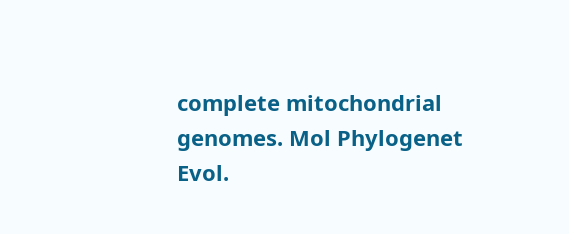complete mitochondrial genomes. Mol Phylogenet Evol.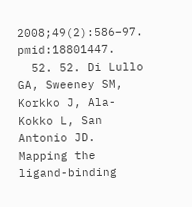2008;49(2):586–97. pmid:18801447.
  52. 52. Di Lullo GA, Sweeney SM, Korkko J, Ala-Kokko L, San Antonio JD. Mapping the ligand-binding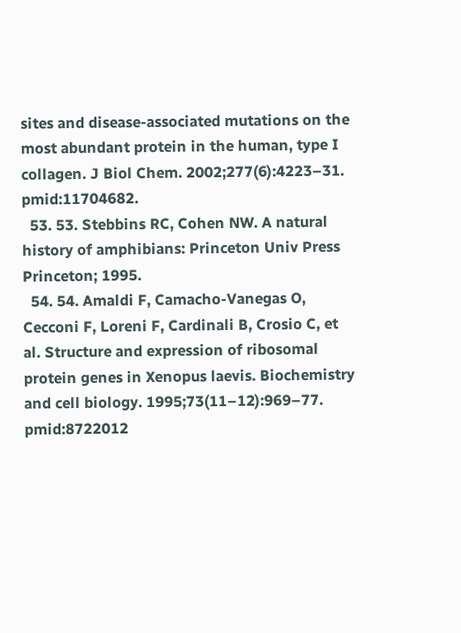sites and disease-associated mutations on the most abundant protein in the human, type I collagen. J Biol Chem. 2002;277(6):4223–31. pmid:11704682.
  53. 53. Stebbins RC, Cohen NW. A natural history of amphibians: Princeton Univ Press Princeton; 1995.
  54. 54. Amaldi F, Camacho-Vanegas O, Cecconi F, Loreni F, Cardinali B, Crosio C, et al. Structure and expression of ribosomal protein genes in Xenopus laevis. Biochemistry and cell biology. 1995;73(11–12):969–77. pmid:8722012